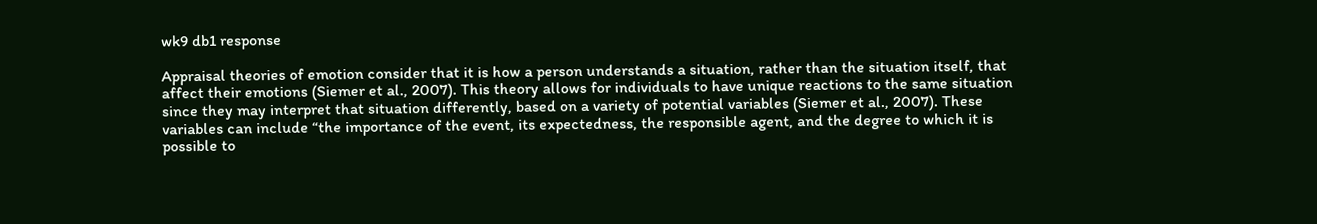wk9 db1 response

Appraisal theories of emotion consider that it is how a person understands a situation, rather than the situation itself, that affect their emotions (Siemer et al., 2007). This theory allows for individuals to have unique reactions to the same situation since they may interpret that situation differently, based on a variety of potential variables (Siemer et al., 2007). These variables can include “the importance of the event, its expectedness, the responsible agent, and the degree to which it is possible to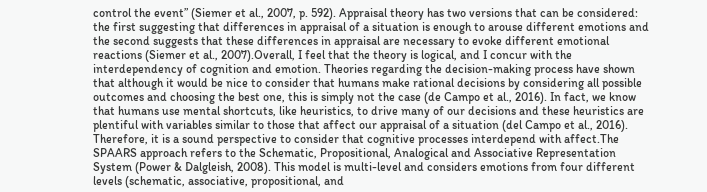control the event” (Siemer et al., 2007, p. 592). Appraisal theory has two versions that can be considered: the first suggesting that differences in appraisal of a situation is enough to arouse different emotions and the second suggests that these differences in appraisal are necessary to evoke different emotional reactions (Siemer et al., 2007).Overall, I feel that the theory is logical, and I concur with the interdependency of cognition and emotion. Theories regarding the decision-making process have shown that although it would be nice to consider that humans make rational decisions by considering all possible outcomes and choosing the best one, this is simply not the case (de Campo et al., 2016). In fact, we know that humans use mental shortcuts, like heuristics, to drive many of our decisions and these heuristics are plentiful with variables similar to those that affect our appraisal of a situation (del Campo et al., 2016). Therefore, it is a sound perspective to consider that cognitive processes interdepend with affect.The SPAARS approach refers to the Schematic, Propositional, Analogical and Associative Representation System (Power & Dalgleish, 2008). This model is multi-level and considers emotions from four different levels (schematic, associative, propositional, and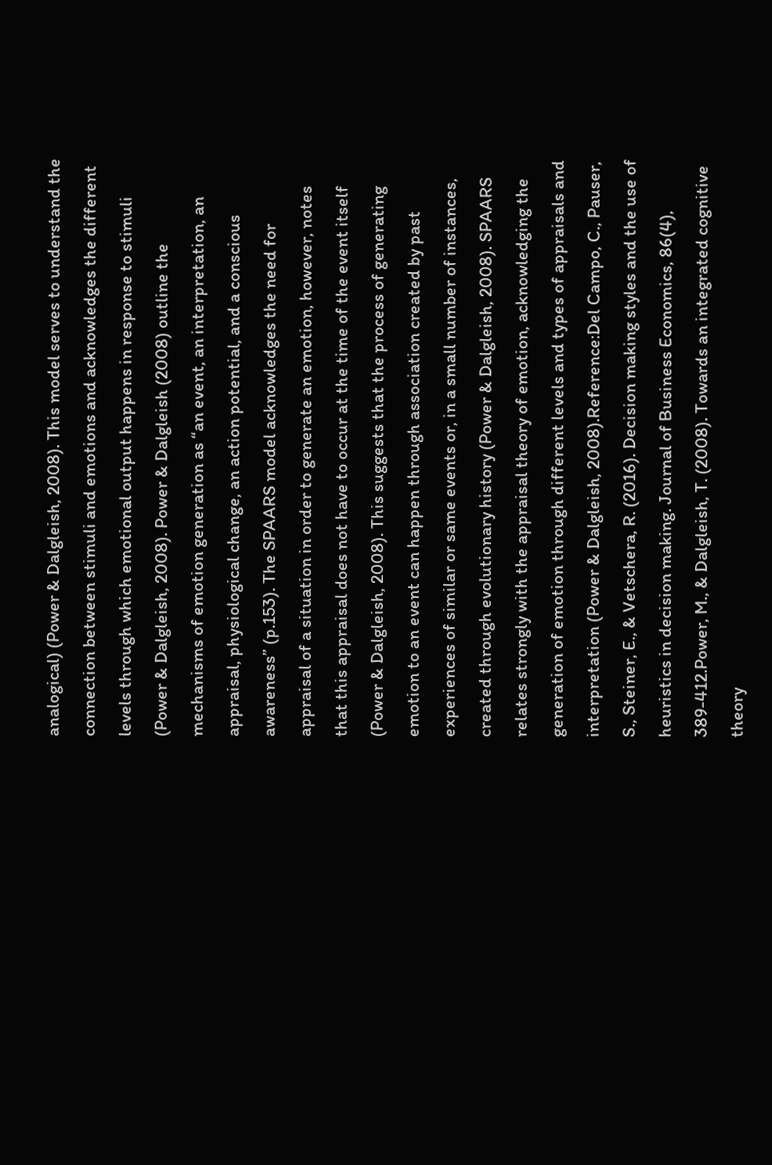analogical) (Power & Dalgleish, 2008). This model serves to understand the connection between stimuli and emotions and acknowledges the different levels through which emotional output happens in response to stimuli (Power & Dalgleish, 2008). Power & Dalgleish (2008) outline the mechanisms of emotion generation as “an event, an interpretation, an appraisal, physiological change, an action potential, and a conscious awareness” (p.153). The SPAARS model acknowledges the need for appraisal of a situation in order to generate an emotion, however, notes that this appraisal does not have to occur at the time of the event itself (Power & Dalgleish, 2008). This suggests that the process of generating emotion to an event can happen through association created by past experiences of similar or same events or, in a small number of instances, created through evolutionary history (Power & Dalgleish, 2008). SPAARS relates strongly with the appraisal theory of emotion, acknowledging the generation of emotion through different levels and types of appraisals and interpretation (Power & Dalgleish, 2008).Reference:Del Campo, C., Pauser, S., Steiner, E., & Vetschera, R. (2016). Decision making styles and the use of heuristics in decision making. Journal of Business Economics, 86(4), 389-412.Power, M., & Dalgleish, T. (2008). Towards an integrated cognitive theory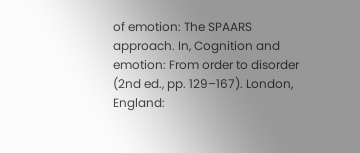of emotion: The SPAARS approach. In, Cognition and emotion: From order to disorder (2nd ed., pp. 129–167). London, England: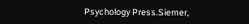Psychology Press.Siemer,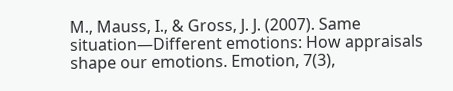M., Mauss, I., & Gross, J. J. (2007). Same situation—Different emotions: How appraisals shape our emotions. Emotion, 7(3),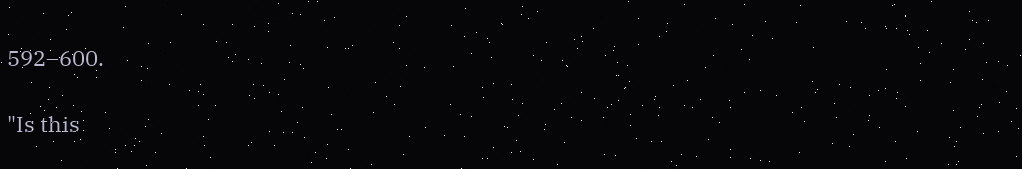592–600.

"Is this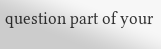question part of your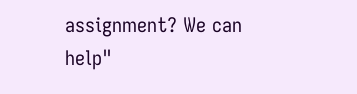assignment? We can help"